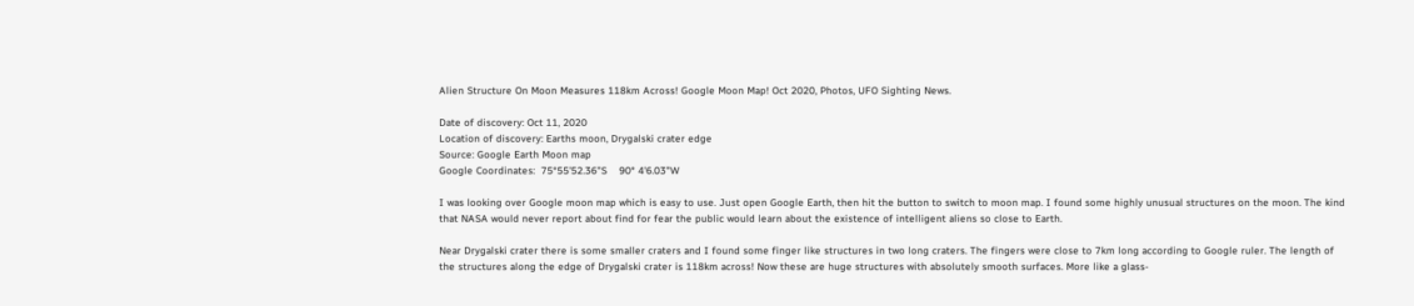Alien Structure On Moon Measures 118km Across! Google Moon Map! Oct 2020, Photos, UFO Sighting News.

Date of discovery: Oct 11, 2020
Location of discovery: Earths moon, Drygalski crater edge
Source: Google Earth Moon map
Google Coordinates:  75°55'52.36"S    90° 4'6.03"W

I was looking over Google moon map which is easy to use. Just open Google Earth, then hit the button to switch to moon map. I found some highly unusual structures on the moon. The kind that NASA would never report about find for fear the public would learn about the existence of intelligent aliens so close to Earth.

Near Drygalski crater there is some smaller craters and I found some finger like structures in two long craters. The fingers were close to 7km long according to Google ruler. The length of the structures along the edge of Drygalski crater is 118km across! Now these are huge structures with absolutely smooth surfaces. More like a glass-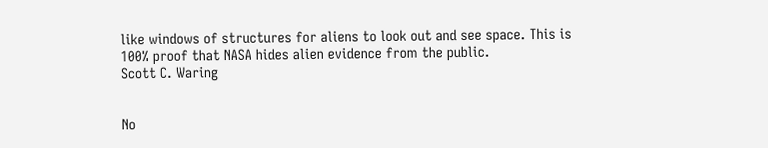like windows of structures for aliens to look out and see space. This is 100% proof that NASA hides alien evidence from the public.
Scott C. Waring


No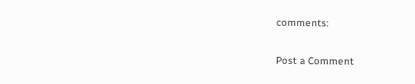comments:

Post a Comment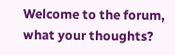Welcome to the forum, what your thoughts?